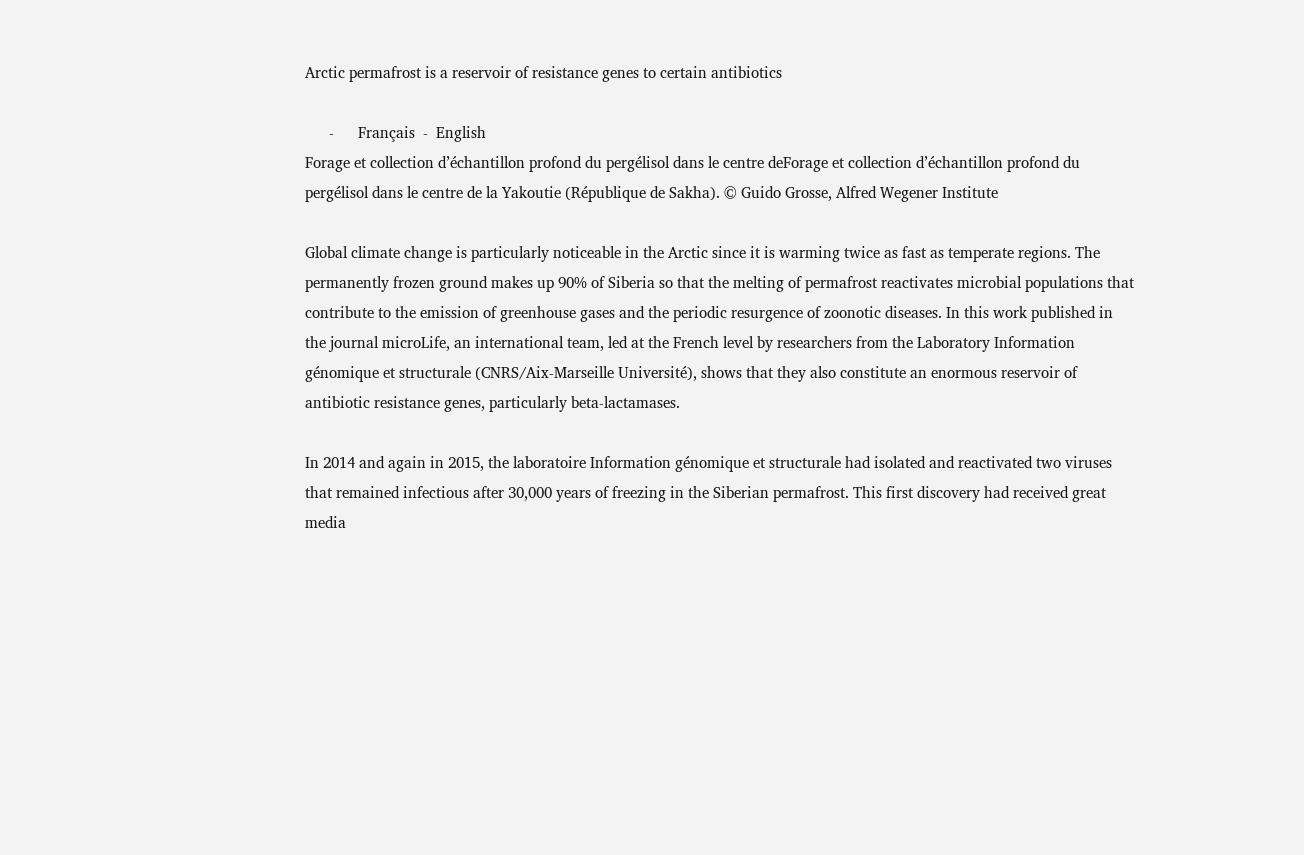Arctic permafrost is a reservoir of resistance genes to certain antibiotics

      -      Français  -  English
Forage et collection d’échantillon profond du pergélisol dans le centre deForage et collection d’échantillon profond du pergélisol dans le centre de la Yakoutie (République de Sakha). © Guido Grosse, Alfred Wegener Institute

Global climate change is particularly noticeable in the Arctic since it is warming twice as fast as temperate regions. The permanently frozen ground makes up 90% of Siberia so that the melting of permafrost reactivates microbial populations that contribute to the emission of greenhouse gases and the periodic resurgence of zoonotic diseases. In this work published in the journal microLife, an international team, led at the French level by researchers from the Laboratory Information génomique et structurale (CNRS/Aix-Marseille Université), shows that they also constitute an enormous reservoir of antibiotic resistance genes, particularly beta-lactamases.

In 2014 and again in 2015, the laboratoire Information génomique et structurale had isolated and reactivated two viruses that remained infectious after 30,000 years of freezing in the Siberian permafrost. This first discovery had received great media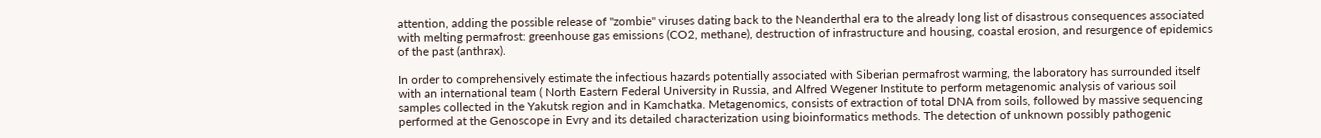attention, adding the possible release of "zombie" viruses dating back to the Neanderthal era to the already long list of disastrous consequences associated with melting permafrost: greenhouse gas emissions (CO2, methane), destruction of infrastructure and housing, coastal erosion, and resurgence of epidemics of the past (anthrax).

In order to comprehensively estimate the infectious hazards potentially associated with Siberian permafrost warming, the laboratory has surrounded itself with an international team ( North Eastern Federal University in Russia, and Alfred Wegener Institute to perform metagenomic analysis of various soil samples collected in the Yakutsk region and in Kamchatka. Metagenomics, consists of extraction of total DNA from soils, followed by massive sequencing performed at the Genoscope in Evry and its detailed characterization using bioinformatics methods. The detection of unknown possibly pathogenic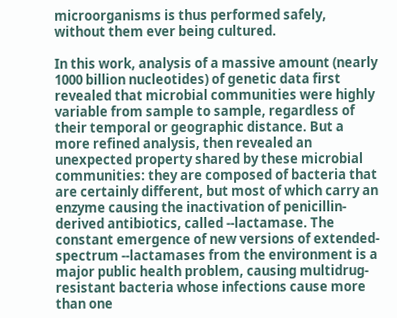microorganisms is thus performed safely, without them ever being cultured.

In this work, analysis of a massive amount (nearly 1000 billion nucleotides) of genetic data first revealed that microbial communities were highly variable from sample to sample, regardless of their temporal or geographic distance. But a more refined analysis, then revealed an unexpected property shared by these microbial communities: they are composed of bacteria that are certainly different, but most of which carry an enzyme causing the inactivation of penicillin-derived antibiotics, called --lactamase. The constant emergence of new versions of extended-spectrum --lactamases from the environment is a major public health problem, causing multidrug-resistant bacteria whose infections cause more than one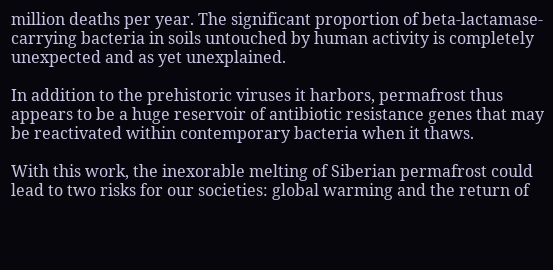million deaths per year. The significant proportion of beta-lactamase-carrying bacteria in soils untouched by human activity is completely unexpected and as yet unexplained.

In addition to the prehistoric viruses it harbors, permafrost thus appears to be a huge reservoir of antibiotic resistance genes that may be reactivated within contemporary bacteria when it thaws.

With this work, the inexorable melting of Siberian permafrost could lead to two risks for our societies: global warming and the return of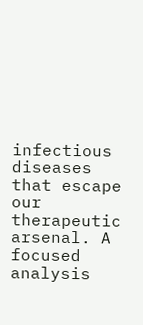infectious diseases that escape our therapeutic arsenal. A focused analysis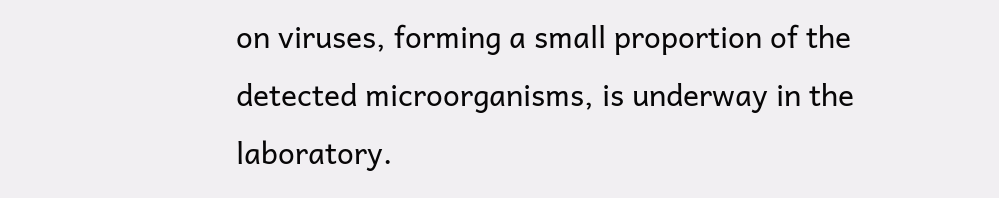on viruses, forming a small proportion of the detected microorganisms, is underway in the laboratory.